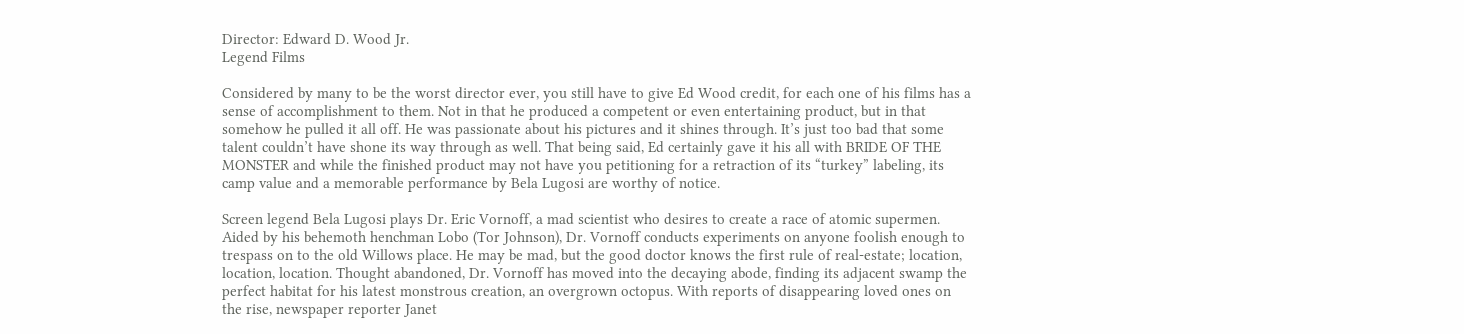Director: Edward D. Wood Jr.
Legend Films

Considered by many to be the worst director ever, you still have to give Ed Wood credit, for each one of his films has a sense of accomplishment to them. Not in that he produced a competent or even entertaining product, but in that somehow he pulled it all off. He was passionate about his pictures and it shines through. It’s just too bad that some talent couldn’t have shone its way through as well. That being said, Ed certainly gave it his all with BRIDE OF THE MONSTER and while the finished product may not have you petitioning for a retraction of its “turkey” labeling, its camp value and a memorable performance by Bela Lugosi are worthy of notice.

Screen legend Bela Lugosi plays Dr. Eric Vornoff, a mad scientist who desires to create a race of atomic supermen. Aided by his behemoth henchman Lobo (Tor Johnson), Dr. Vornoff conducts experiments on anyone foolish enough to trespass on to the old Willows place. He may be mad, but the good doctor knows the first rule of real-estate; location, location, location. Thought abandoned, Dr. Vornoff has moved into the decaying abode, finding its adjacent swamp the perfect habitat for his latest monstrous creation, an overgrown octopus. With reports of disappearing loved ones on the rise, newspaper reporter Janet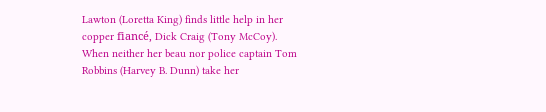Lawton (Loretta King) finds little help in her copper fiancé, Dick Craig (Tony McCoy). When neither her beau nor police captain Tom Robbins (Harvey B. Dunn) take her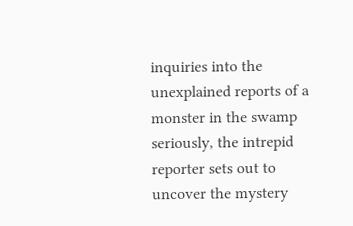inquiries into the unexplained reports of a monster in the swamp seriously, the intrepid reporter sets out to uncover the mystery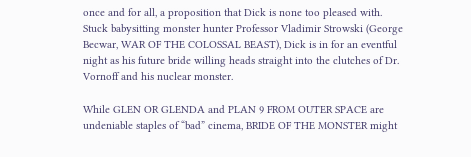once and for all, a proposition that Dick is none too pleased with. Stuck babysitting monster hunter Professor Vladimir Strowski (George Becwar, WAR OF THE COLOSSAL BEAST), Dick is in for an eventful night as his future bride willing heads straight into the clutches of Dr. Vornoff and his nuclear monster.

While GLEN OR GLENDA and PLAN 9 FROM OUTER SPACE are undeniable staples of “bad” cinema, BRIDE OF THE MONSTER might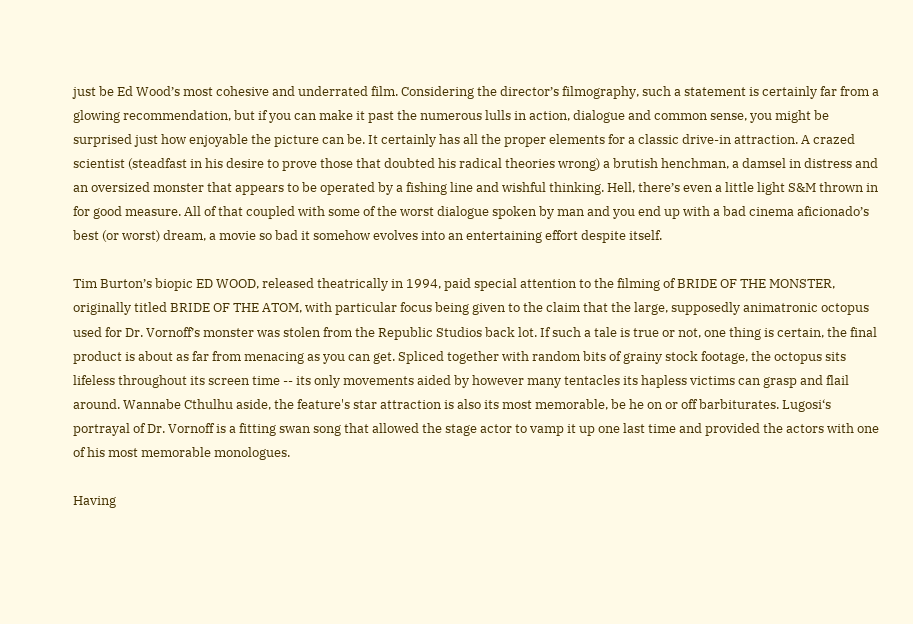just be Ed Wood’s most cohesive and underrated film. Considering the director’s filmography, such a statement is certainly far from a glowing recommendation, but if you can make it past the numerous lulls in action, dialogue and common sense, you might be surprised just how enjoyable the picture can be. It certainly has all the proper elements for a classic drive-in attraction. A crazed scientist (steadfast in his desire to prove those that doubted his radical theories wrong) a brutish henchman, a damsel in distress and an oversized monster that appears to be operated by a fishing line and wishful thinking. Hell, there’s even a little light S&M thrown in for good measure. All of that coupled with some of the worst dialogue spoken by man and you end up with a bad cinema aficionado’s best (or worst) dream, a movie so bad it somehow evolves into an entertaining effort despite itself.

Tim Burton’s biopic ED WOOD, released theatrically in 1994, paid special attention to the filming of BRIDE OF THE MONSTER, originally titled BRIDE OF THE ATOM, with particular focus being given to the claim that the large, supposedly animatronic octopus used for Dr. Vornoff’s monster was stolen from the Republic Studios back lot. If such a tale is true or not, one thing is certain, the final product is about as far from menacing as you can get. Spliced together with random bits of grainy stock footage, the octopus sits lifeless throughout its screen time -- its only movements aided by however many tentacles its hapless victims can grasp and flail around. Wannabe Cthulhu aside, the feature's star attraction is also its most memorable, be he on or off barbiturates. Lugosi‘s portrayal of Dr. Vornoff is a fitting swan song that allowed the stage actor to vamp it up one last time and provided the actors with one of his most memorable monologues.

Having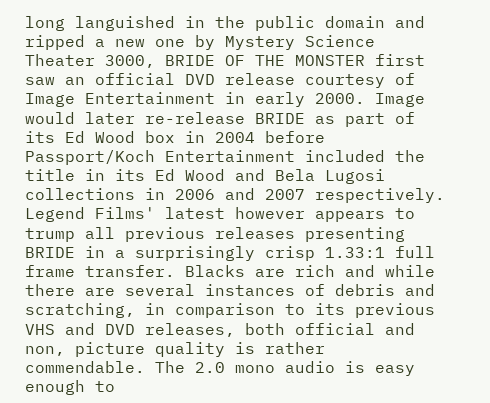long languished in the public domain and ripped a new one by Mystery Science Theater 3000, BRIDE OF THE MONSTER first saw an official DVD release courtesy of Image Entertainment in early 2000. Image would later re-release BRIDE as part of its Ed Wood box in 2004 before Passport/Koch Entertainment included the title in its Ed Wood and Bela Lugosi collections in 2006 and 2007 respectively. Legend Films' latest however appears to trump all previous releases presenting BRIDE in a surprisingly crisp 1.33:1 full frame transfer. Blacks are rich and while there are several instances of debris and scratching, in comparison to its previous VHS and DVD releases, both official and non, picture quality is rather commendable. The 2.0 mono audio is easy enough to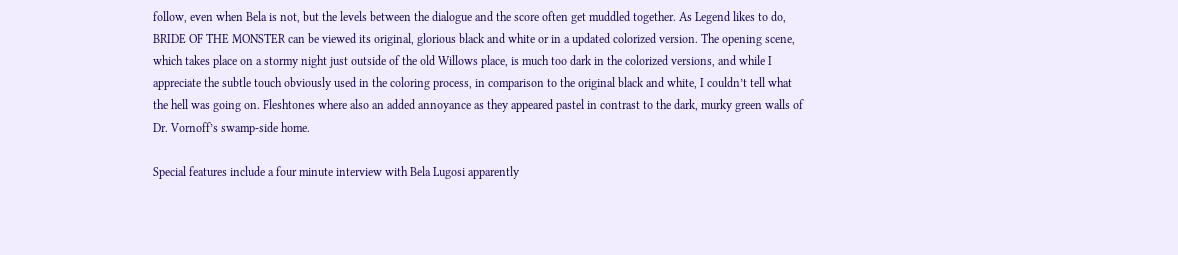follow, even when Bela is not, but the levels between the dialogue and the score often get muddled together. As Legend likes to do, BRIDE OF THE MONSTER can be viewed its original, glorious black and white or in a updated colorized version. The opening scene, which takes place on a stormy night just outside of the old Willows place, is much too dark in the colorized versions, and while I appreciate the subtle touch obviously used in the coloring process, in comparison to the original black and white, I couldn’t tell what the hell was going on. Fleshtones where also an added annoyance as they appeared pastel in contrast to the dark, murky green walls of Dr. Vornoff’s swamp-side home.

Special features include a four minute interview with Bela Lugosi apparently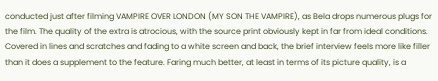conducted just after filming VAMPIRE OVER LONDON (MY SON THE VAMPIRE), as Bela drops numerous plugs for the film. The quality of the extra is atrocious, with the source print obviously kept in far from ideal conditions. Covered in lines and scratches and fading to a white screen and back, the brief interview feels more like filler than it does a supplement to the feature. Faring much better, at least in terms of its picture quality, is a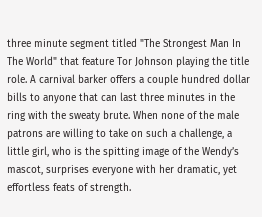three minute segment titled "The Strongest Man In The World" that feature Tor Johnson playing the title role. A carnival barker offers a couple hundred dollar bills to anyone that can last three minutes in the ring with the sweaty brute. When none of the male patrons are willing to take on such a challenge, a little girl, who is the spitting image of the Wendy’s mascot, surprises everyone with her dramatic, yet effortless feats of strength.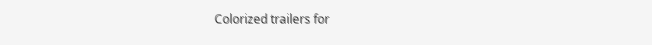Colorized trailers for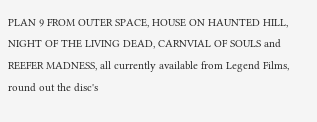PLAN 9 FROM OUTER SPACE, HOUSE ON HAUNTED HILL, NIGHT OF THE LIVING DEAD, CARNVIAL OF SOULS and REEFER MADNESS, all currently available from Legend Films, round out the disc's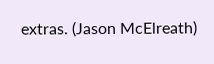extras. (Jason McElreath)